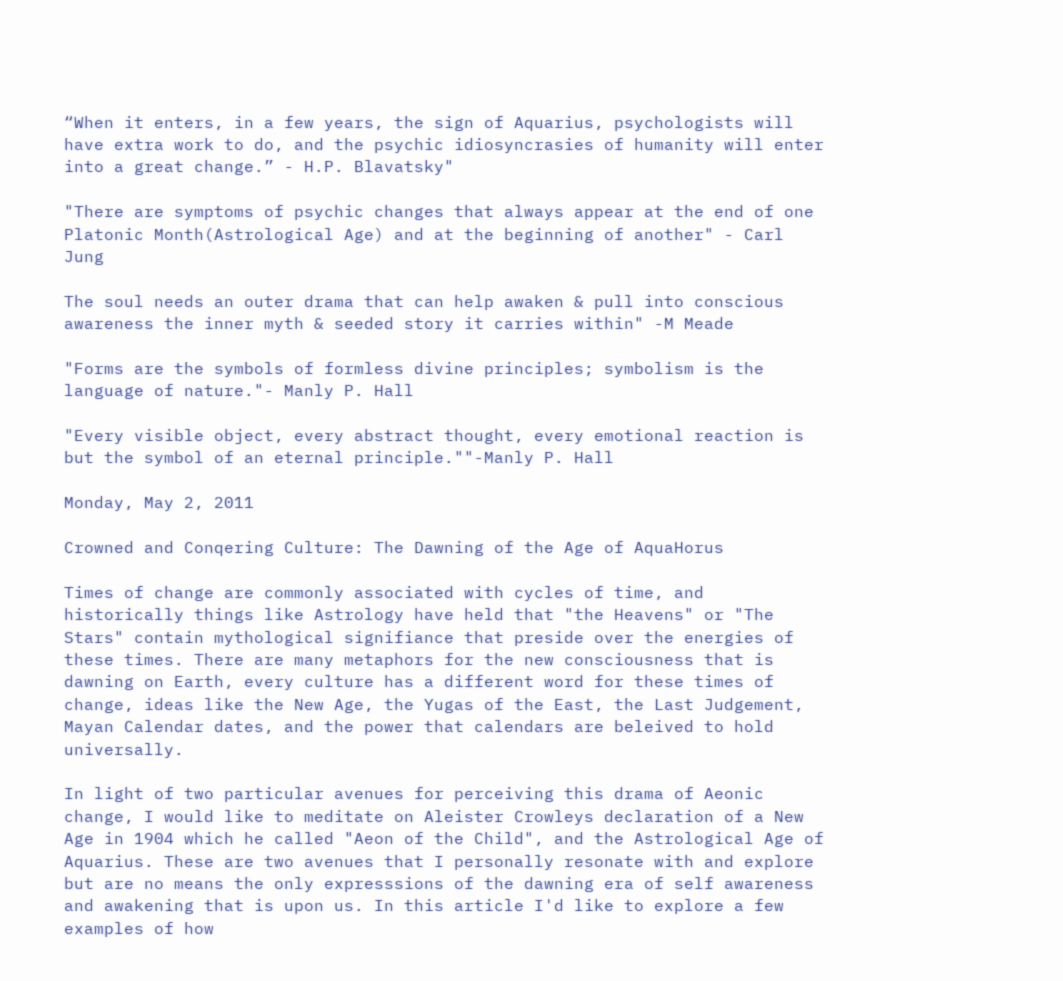“When it enters, in a few years, the sign of Aquarius, psychologists will have extra work to do, and the psychic idiosyncrasies of humanity will enter into a great change.” - H.P. Blavatsky"

"There are symptoms of psychic changes that always appear at the end of one Platonic Month(Astrological Age) and at the beginning of another" - Carl Jung

The soul needs an outer drama that can help awaken & pull into conscious awareness the inner myth & seeded story it carries within" -M Meade

"Forms are the symbols of formless divine principles; symbolism is the language of nature."- Manly P. Hall

"Every visible object, every abstract thought, every emotional reaction is but the symbol of an eternal principle.""-Manly P. Hall

Monday, May 2, 2011

Crowned and Conqering Culture: The Dawning of the Age of AquaHorus

Times of change are commonly associated with cycles of time, and historically things like Astrology have held that "the Heavens" or "The Stars" contain mythological signifiance that preside over the energies of these times. There are many metaphors for the new consciousness that is dawning on Earth, every culture has a different word for these times of change, ideas like the New Age, the Yugas of the East, the Last Judgement, Mayan Calendar dates, and the power that calendars are beleived to hold universally.

In light of two particular avenues for perceiving this drama of Aeonic change, I would like to meditate on Aleister Crowleys declaration of a New Age in 1904 which he called "Aeon of the Child", and the Astrological Age of Aquarius. These are two avenues that I personally resonate with and explore but are no means the only expresssions of the dawning era of self awareness and awakening that is upon us. In this article I'd like to explore a few examples of how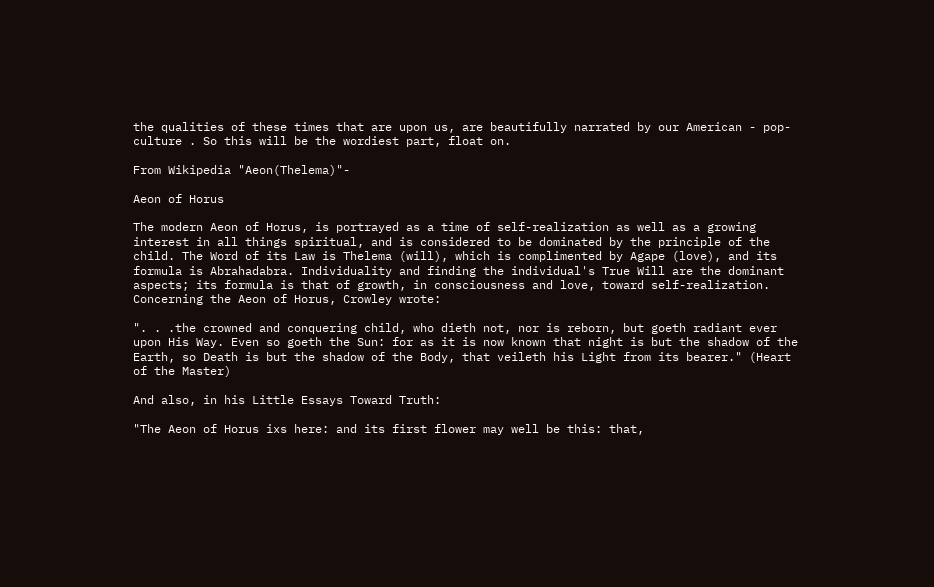the qualities of these times that are upon us, are beautifully narrated by our American - pop-culture . So this will be the wordiest part, float on.

From Wikipedia "Aeon(Thelema)"-

Aeon of Horus

The modern Aeon of Horus, is portrayed as a time of self-realization as well as a growing interest in all things spiritual, and is considered to be dominated by the principle of the child. The Word of its Law is Thelema (will), which is complimented by Agape (love), and its formula is Abrahadabra. Individuality and finding the individual's True Will are the dominant aspects; its formula is that of growth, in consciousness and love, toward self-realization. Concerning the Aeon of Horus, Crowley wrote:

". . .the crowned and conquering child, who dieth not, nor is reborn, but goeth radiant ever upon His Way. Even so goeth the Sun: for as it is now known that night is but the shadow of the Earth, so Death is but the shadow of the Body, that veileth his Light from its bearer." (Heart of the Master)

And also, in his Little Essays Toward Truth:

"The Aeon of Horus ixs here: and its first flower may well be this: that,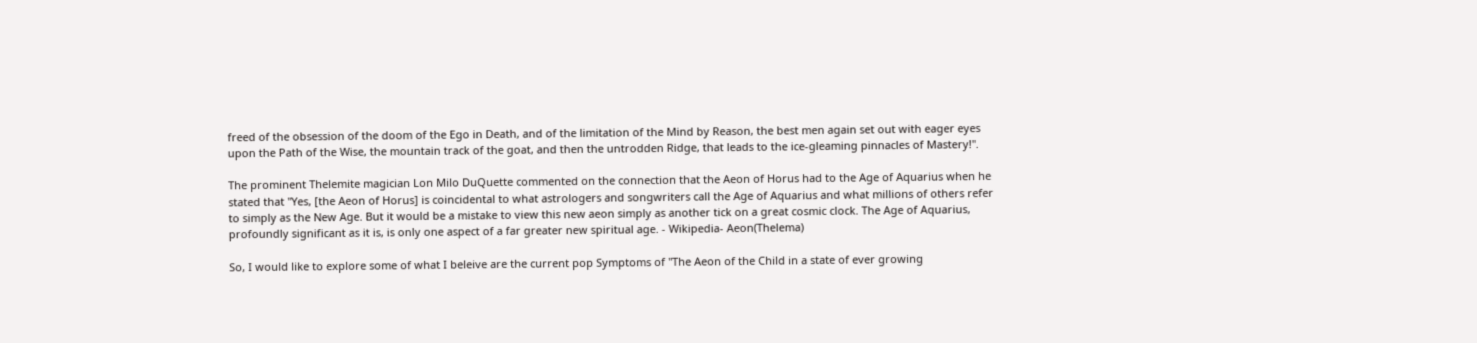freed of the obsession of the doom of the Ego in Death, and of the limitation of the Mind by Reason, the best men again set out with eager eyes upon the Path of the Wise, the mountain track of the goat, and then the untrodden Ridge, that leads to the ice-gleaming pinnacles of Mastery!".

The prominent Thelemite magician Lon Milo DuQuette commented on the connection that the Aeon of Horus had to the Age of Aquarius when he stated that "Yes, [the Aeon of Horus] is coincidental to what astrologers and songwriters call the Age of Aquarius and what millions of others refer to simply as the New Age. But it would be a mistake to view this new aeon simply as another tick on a great cosmic clock. The Age of Aquarius, profoundly significant as it is, is only one aspect of a far greater new spiritual age. - Wikipedia- Aeon(Thelema)

So, I would like to explore some of what I beleive are the current pop Symptoms of "The Aeon of the Child in a state of ever growing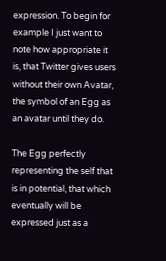expression. To begin for example I just want to note how appropriate it is, that Twitter gives users without their own Avatar, the symbol of an Egg as an avatar until they do.

The Egg perfectly representing the self that is in potential, that which eventually will be expressed just as a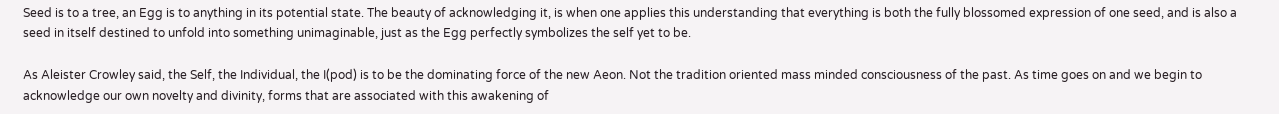Seed is to a tree, an Egg is to anything in its potential state. The beauty of acknowledging it, is when one applies this understanding that everything is both the fully blossomed expression of one seed, and is also a seed in itself destined to unfold into something unimaginable, just as the Egg perfectly symbolizes the self yet to be.

As Aleister Crowley said, the Self, the Individual, the I(pod) is to be the dominating force of the new Aeon. Not the tradition oriented mass minded consciousness of the past. As time goes on and we begin to acknowledge our own novelty and divinity, forms that are associated with this awakening of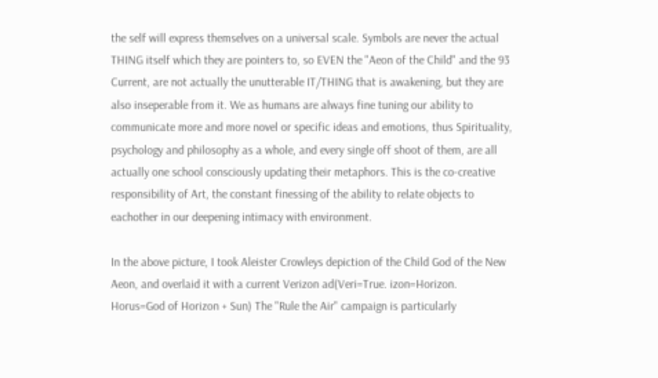the self will express themselves on a universal scale. Symbols are never the actual THING itself which they are pointers to, so EVEN the "Aeon of the Child" and the 93 Current, are not actually the unutterable IT/THING that is awakening, but they are also inseperable from it. We as humans are always fine tuning our ability to communicate more and more novel or specific ideas and emotions, thus Spirituality, psychology and philosophy as a whole, and every single off shoot of them, are all actually one school consciously updating their metaphors. This is the co-creative responsibility of Art, the constant finessing of the ability to relate objects to eachother in our deepening intimacy with environment.

In the above picture, I took Aleister Crowleys depiction of the Child God of the New Aeon, and overlaid it with a current Verizon ad(Veri=True. izon=Horizon. Horus=God of Horizon + Sun) The "Rule the Air" campaign is particularly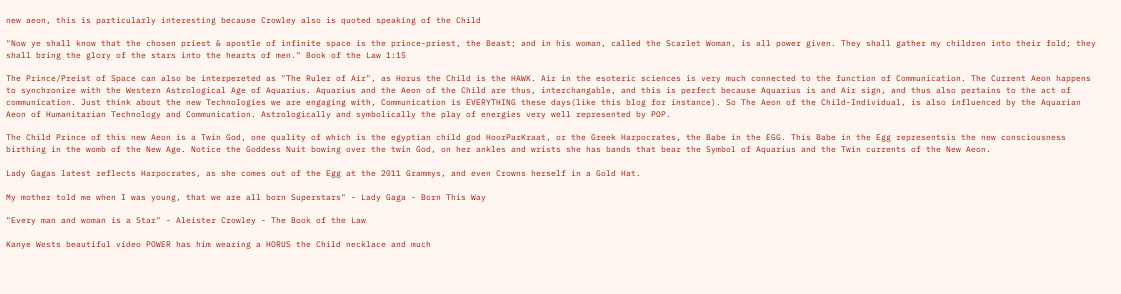new aeon, this is particularly interesting because Crowley also is quoted speaking of the Child

"Now ye shall know that the chosen priest & apostle of infinite space is the prince-priest, the Beast; and in his woman, called the Scarlet Woman, is all power given. They shall gather my children into their fold; they shall bring the glory of the stars into the hearts of men." Book of the Law 1:15

The Prince/Preist of Space can also be interpereted as "The Ruler of Air", as Horus the Child is the HAWK. Air in the esoteric sciences is very much connected to the function of Communication. The Current Aeon happens to synchronize with the Western Astrological Age of Aquarius. Aquarius and the Aeon of the Child are thus, interchangable, and this is perfect because Aquarius is and Air sign, and thus also pertains to the act of communication. Just think about the new Technologies we are engaging with, Communication is EVERYTHING these days(like this blog for instance). So The Aeon of the Child-Individual, is also influenced by the Aquarian Aeon of Humanitarian Technology and Communication. Astrologically and symbolically the play of energies very well represented by POP.

The Child Prince of this new Aeon is a Twin God, one quality of which is the egyptian child god HoorParKraat, or the Greek Harpocrates, the Babe in the EGG. This Babe in the Egg representsis the new consciousness birthing in the womb of the New Age. Notice the Goddess Nuit bowing over the twin God, on her ankles and wrists she has bands that bear the Symbol of Aquarius and the Twin currents of the New Aeon.

Lady Gagas latest reflects Harpocrates, as she comes out of the Egg at the 2011 Grammys, and even Crowns herself in a Gold Hat.

My mother told me when I was young, that we are all born Superstars" - Lady Gaga - Born This Way

"Every man and woman is a Star" - Aleister Crowley - The Book of the Law

Kanye Wests beautiful video POWER has him wearing a HORUS the Child necklace and much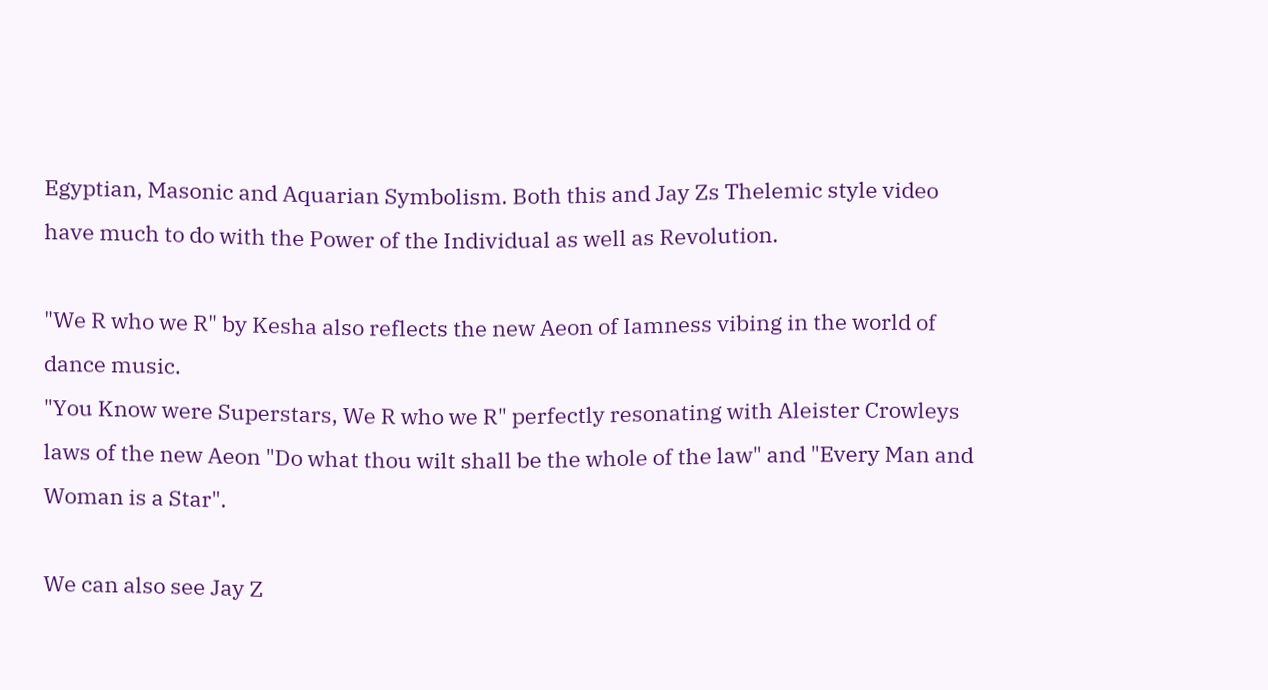Egyptian, Masonic and Aquarian Symbolism. Both this and Jay Zs Thelemic style video have much to do with the Power of the Individual as well as Revolution.

"We R who we R" by Kesha also reflects the new Aeon of Iamness vibing in the world of dance music.
"You Know were Superstars, We R who we R" perfectly resonating with Aleister Crowleys laws of the new Aeon "Do what thou wilt shall be the whole of the law" and "Every Man and Woman is a Star".

We can also see Jay Z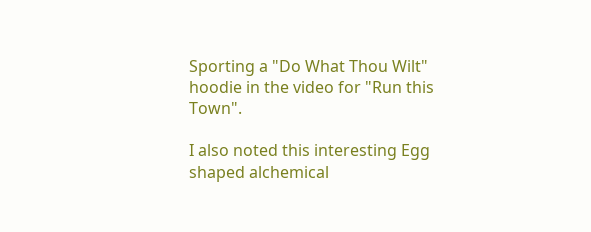Sporting a "Do What Thou Wilt" hoodie in the video for "Run this Town".

I also noted this interesting Egg shaped alchemical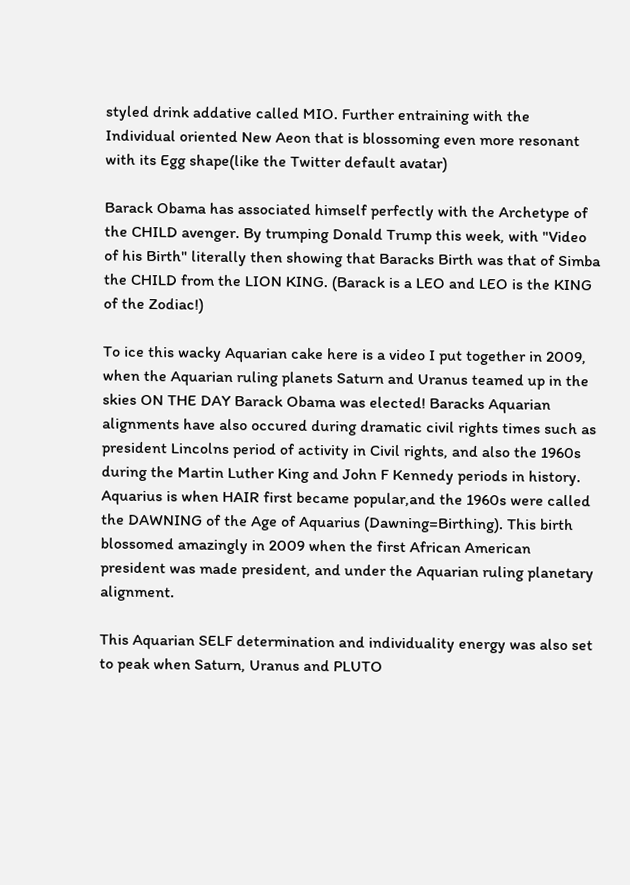styled drink addative called MIO. Further entraining with the Individual oriented New Aeon that is blossoming even more resonant with its Egg shape(like the Twitter default avatar)

Barack Obama has associated himself perfectly with the Archetype of the CHILD avenger. By trumping Donald Trump this week, with "Video of his Birth" literally then showing that Baracks Birth was that of Simba the CHILD from the LION KING. (Barack is a LEO and LEO is the KING of the Zodiac!)

To ice this wacky Aquarian cake here is a video I put together in 2009, when the Aquarian ruling planets Saturn and Uranus teamed up in the skies ON THE DAY Barack Obama was elected! Baracks Aquarian alignments have also occured during dramatic civil rights times such as president Lincolns period of activity in Civil rights, and also the 1960s during the Martin Luther King and John F Kennedy periods in history. Aquarius is when HAIR first became popular,and the 1960s were called the DAWNING of the Age of Aquarius (Dawning=Birthing). This birth blossomed amazingly in 2009 when the first African American president was made president, and under the Aquarian ruling planetary alignment.

This Aquarian SELF determination and individuality energy was also set to peak when Saturn, Uranus and PLUTO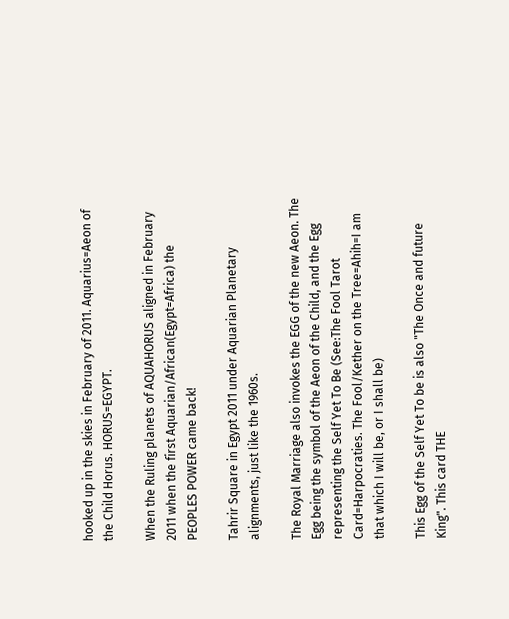hooked up in the skies in February of 2011. Aquarius=Aeon of the Child Horus. HORUS=EGYPT.

When the Ruling planets of AQUAHORUS aligned in February 2011 when the first Aquarian/African(Egypt=Africa) the PEOPLES POWER came back!

Tahrir Square in Egypt 2011 under Aquarian Planetary alignments, just like the 1960s.

The Royal Marriage also invokes the EGG of the new Aeon. The Egg being the symbol of the Aeon of the Child, and the Egg representing the Self Yet To Be (See:The Fool Tarot Card=Harpocraties. The Fool/Kether on the Tree=Ahih=I am that which I will be, or I shall be)

This Egg of the Self Yet To be is also "The Once and future King". This card THE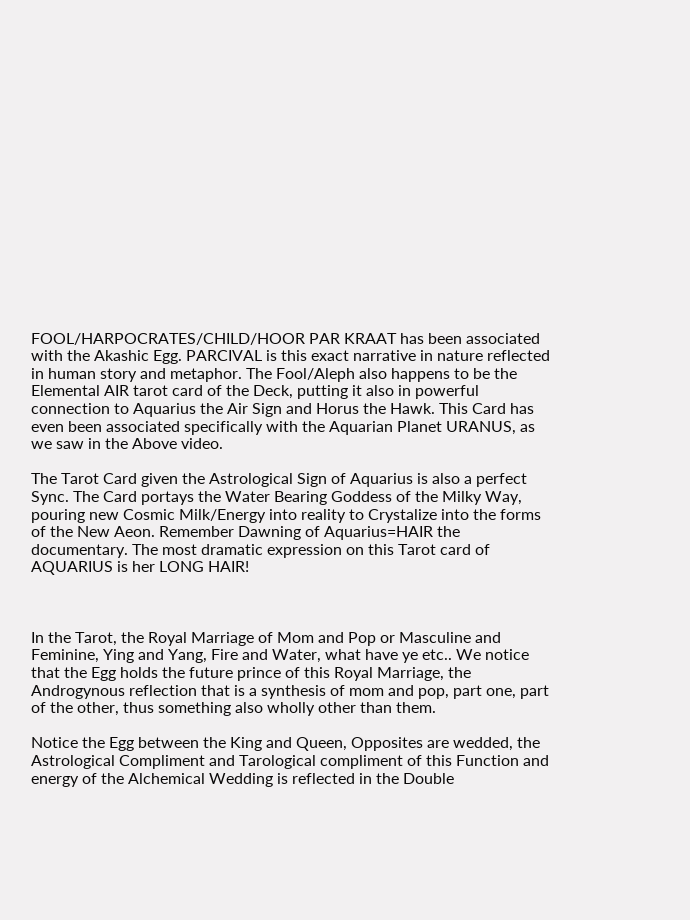FOOL/HARPOCRATES/CHILD/HOOR PAR KRAAT has been associated with the Akashic Egg. PARCIVAL is this exact narrative in nature reflected in human story and metaphor. The Fool/Aleph also happens to be the Elemental AIR tarot card of the Deck, putting it also in powerful connection to Aquarius the Air Sign and Horus the Hawk. This Card has even been associated specifically with the Aquarian Planet URANUS, as we saw in the Above video.

The Tarot Card given the Astrological Sign of Aquarius is also a perfect Sync. The Card portays the Water Bearing Goddess of the Milky Way, pouring new Cosmic Milk/Energy into reality to Crystalize into the forms of the New Aeon. Remember Dawning of Aquarius=HAIR the documentary. The most dramatic expression on this Tarot card of AQUARIUS is her LONG HAIR!



In the Tarot, the Royal Marriage of Mom and Pop or Masculine and Feminine, Ying and Yang, Fire and Water, what have ye etc.. We notice that the Egg holds the future prince of this Royal Marriage, the Androgynous reflection that is a synthesis of mom and pop, part one, part of the other, thus something also wholly other than them.

Notice the Egg between the King and Queen, Opposites are wedded, the Astrological Compliment and Tarological compliment of this Function and energy of the Alchemical Wedding is reflected in the Double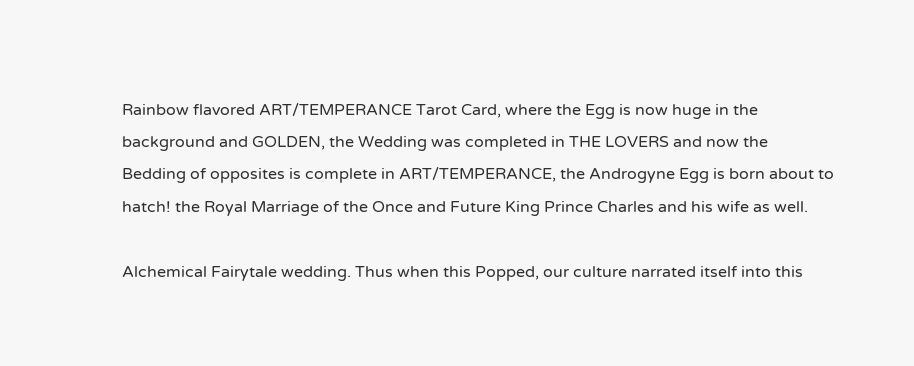Rainbow flavored ART/TEMPERANCE Tarot Card, where the Egg is now huge in the background and GOLDEN, the Wedding was completed in THE LOVERS and now the Bedding of opposites is complete in ART/TEMPERANCE, the Androgyne Egg is born about to hatch! the Royal Marriage of the Once and Future King Prince Charles and his wife as well.

Alchemical Fairytale wedding. Thus when this Popped, our culture narrated itself into this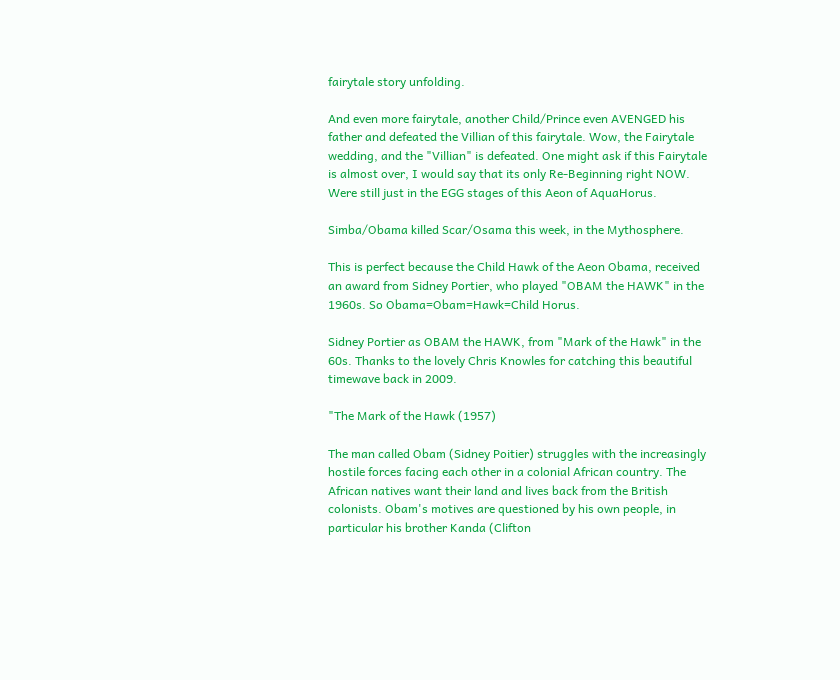fairytale story unfolding.

And even more fairytale, another Child/Prince even AVENGED his father and defeated the Villian of this fairytale. Wow, the Fairytale wedding, and the "Villian" is defeated. One might ask if this Fairytale is almost over, I would say that its only Re-Beginning right NOW. Were still just in the EGG stages of this Aeon of AquaHorus.

Simba/Obama killed Scar/Osama this week, in the Mythosphere.

This is perfect because the Child Hawk of the Aeon Obama, received an award from Sidney Portier, who played "OBAM the HAWK" in the 1960s. So Obama=Obam=Hawk=Child Horus.

Sidney Portier as OBAM the HAWK, from "Mark of the Hawk" in the 60s. Thanks to the lovely Chris Knowles for catching this beautiful timewave back in 2009.

"The Mark of the Hawk (1957)

The man called Obam (Sidney Poitier) struggles with the increasingly hostile forces facing each other in a colonial African country. The African natives want their land and lives back from the British colonists. Obam's motives are questioned by his own people, in particular his brother Kanda (Clifton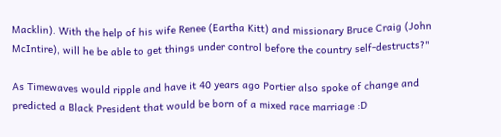Macklin). With the help of his wife Renee (Eartha Kitt) and missionary Bruce Craig (John McIntire), will he be able to get things under control before the country self-destructs?"

As Timewaves would ripple and have it 40 years ago Portier also spoke of change and predicted a Black President that would be born of a mixed race marriage :D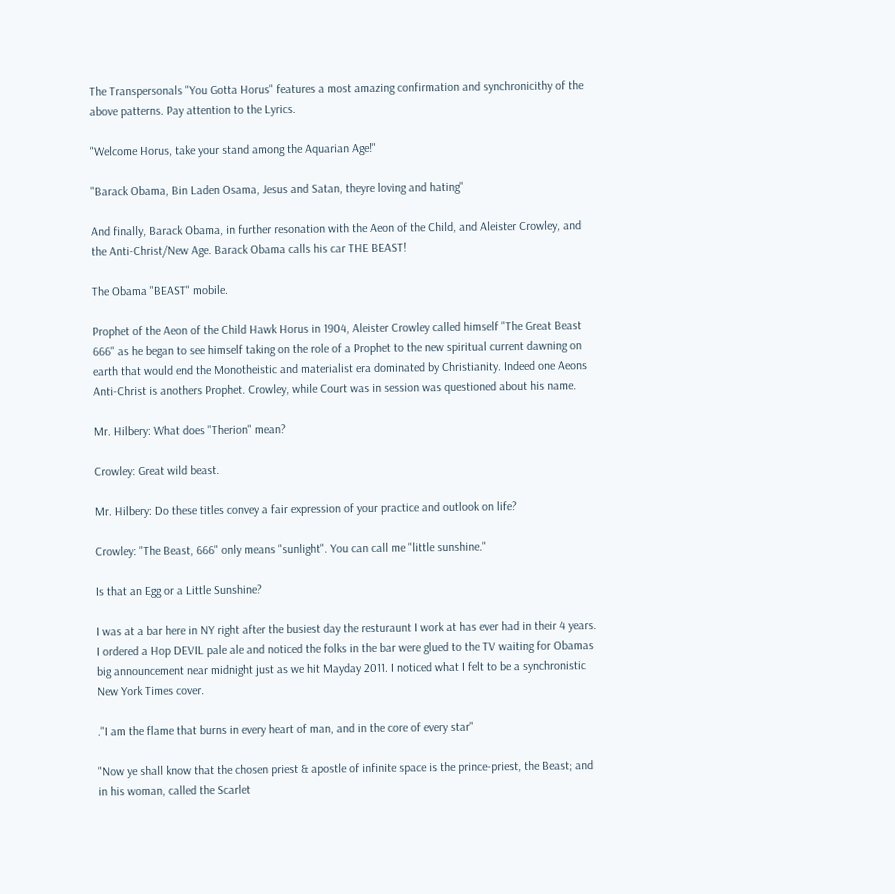The Transpersonals "You Gotta Horus" features a most amazing confirmation and synchronicithy of the above patterns. Pay attention to the Lyrics.

"Welcome Horus, take your stand among the Aquarian Age!"

"Barack Obama, Bin Laden Osama, Jesus and Satan, theyre loving and hating"

And finally, Barack Obama, in further resonation with the Aeon of the Child, and Aleister Crowley, and the Anti-Christ/New Age. Barack Obama calls his car THE BEAST!

The Obama "BEAST" mobile.

Prophet of the Aeon of the Child Hawk Horus in 1904, Aleister Crowley called himself "The Great Beast 666" as he began to see himself taking on the role of a Prophet to the new spiritual current dawning on earth that would end the Monotheistic and materialist era dominated by Christianity. Indeed one Aeons Anti-Christ is anothers Prophet. Crowley, while Court was in session was questioned about his name.

Mr. Hilbery: What does "Therion" mean?

Crowley: Great wild beast.

Mr. Hilbery: Do these titles convey a fair expression of your practice and outlook on life?

Crowley: "The Beast, 666" only means "sunlight". You can call me "little sunshine."

Is that an Egg or a Little Sunshine?

I was at a bar here in NY right after the busiest day the resturaunt I work at has ever had in their 4 years. I ordered a Hop DEVIL pale ale and noticed the folks in the bar were glued to the TV waiting for Obamas big announcement near midnight just as we hit Mayday 2011. I noticed what I felt to be a synchronistic New York Times cover.

."I am the flame that burns in every heart of man, and in the core of every star"

"Now ye shall know that the chosen priest & apostle of infinite space is the prince-priest, the Beast; and in his woman, called the Scarlet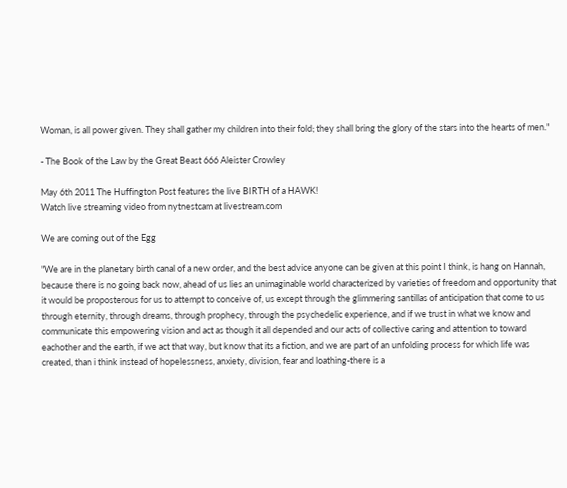Woman, is all power given. They shall gather my children into their fold; they shall bring the glory of the stars into the hearts of men."

- The Book of the Law by the Great Beast 666 Aleister Crowley

May 6th 2011 The Huffington Post features the live BIRTH of a HAWK!
Watch live streaming video from nytnestcam at livestream.com

We are coming out of the Egg

"We are in the planetary birth canal of a new order, and the best advice anyone can be given at this point I think, is hang on Hannah, because there is no going back now, ahead of us lies an unimaginable world characterized by varieties of freedom and opportunity that it would be proposterous for us to attempt to conceive of, us except through the glimmering santillas of anticipation that come to us through eternity, through dreams, through prophecy, through the psychedelic experience, and if we trust in what we know and communicate this empowering vision and act as though it all depended and our acts of collective caring and attention to toward eachother and the earth, if we act that way, but know that its a fiction, and we are part of an unfolding process for which life was created, than i think instead of hopelessness, anxiety, division, fear and loathing-there is a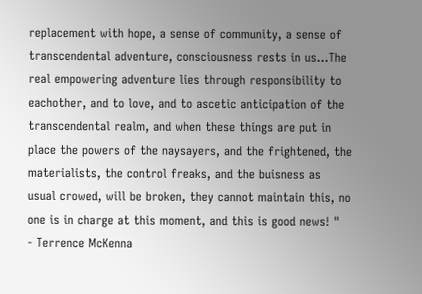replacement with hope, a sense of community, a sense of transcendental adventure, consciousness rests in us...The real empowering adventure lies through responsibility to eachother, and to love, and to ascetic anticipation of the transcendental realm, and when these things are put in place the powers of the naysayers, and the frightened, the materialists, the control freaks, and the buisness as usual crowed, will be broken, they cannot maintain this, no one is in charge at this moment, and this is good news! "
- Terrence McKenna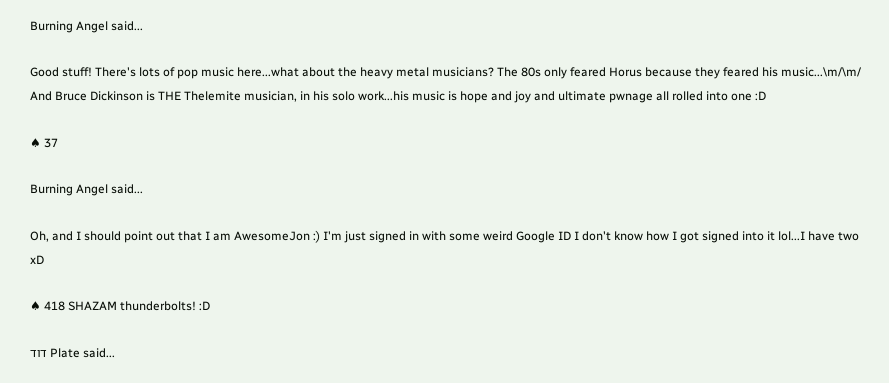Burning Angel said...

Good stuff! There's lots of pop music here...what about the heavy metal musicians? The 80s only feared Horus because they feared his music...\m/\m/ And Bruce Dickinson is THE Thelemite musician, in his solo work...his music is hope and joy and ultimate pwnage all rolled into one :D

♠ 37

Burning Angel said...

Oh, and I should point out that I am AwesomeJon :) I'm just signed in with some weird Google ID I don't know how I got signed into it lol...I have two xD

♠ 418 SHAZAM thunderbolts! :D

דוד Plate said...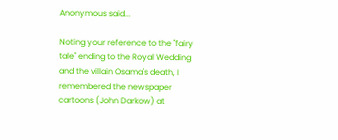Anonymous said...

Noting your reference to the "fairy tale" ending to the Royal Wedding and the villain Osama's death, I remembered the newspaper cartoons (John Darkow) at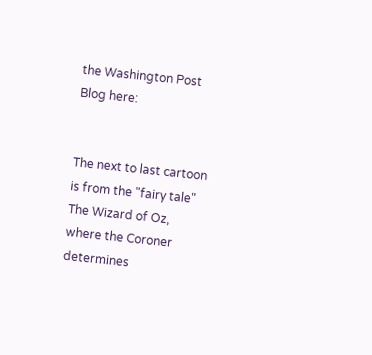the Washington Post Blog here:


The next to last cartoon is from the "fairy tale" The Wizard of Oz, where the Coroner determines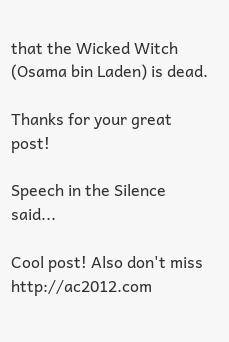that the Wicked Witch (Osama bin Laden) is dead.

Thanks for your great post!

Speech in the Silence said...

Cool post! Also don't miss http://ac2012.com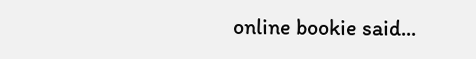online bookie said...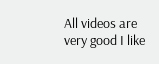All videos are very good I like